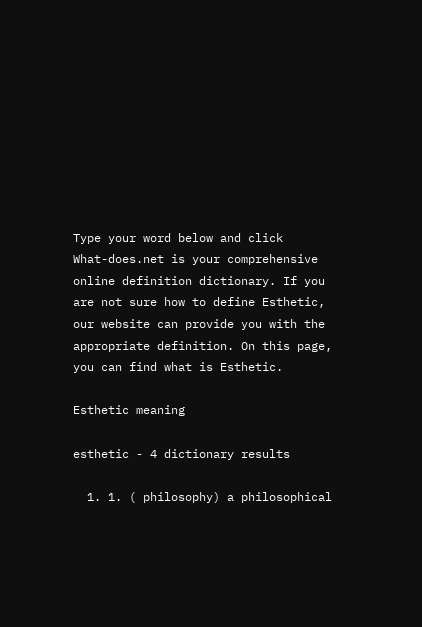Type your word below and click
What-does.net is your comprehensive online definition dictionary. If you are not sure how to define Esthetic, our website can provide you with the appropriate definition. On this page, you can find what is Esthetic.

Esthetic meaning

esthetic - 4 dictionary results

  1. 1. ( philosophy) a philosophical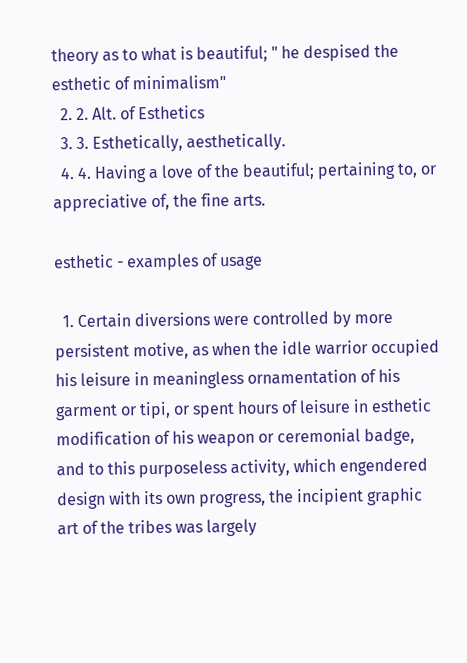theory as to what is beautiful; " he despised the esthetic of minimalism"
  2. 2. Alt. of Esthetics
  3. 3. Esthetically, aesthetically.
  4. 4. Having a love of the beautiful; pertaining to, or appreciative of, the fine arts.

esthetic - examples of usage

  1. Certain diversions were controlled by more persistent motive, as when the idle warrior occupied his leisure in meaningless ornamentation of his garment or tipi, or spent hours of leisure in esthetic modification of his weapon or ceremonial badge, and to this purposeless activity, which engendered design with its own progress, the incipient graphic art of the tribes was largely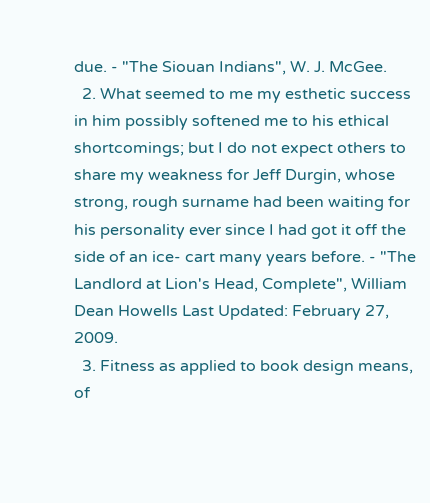due. - "The Siouan Indians", W. J. McGee.
  2. What seemed to me my esthetic success in him possibly softened me to his ethical shortcomings; but I do not expect others to share my weakness for Jeff Durgin, whose strong, rough surname had been waiting for his personality ever since I had got it off the side of an ice- cart many years before. - "The Landlord at Lion's Head, Complete", William Dean Howells Last Updated: February 27, 2009.
  3. Fitness as applied to book design means, of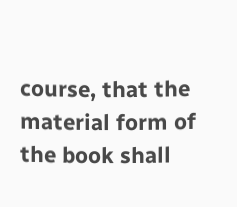course, that the material form of the book shall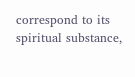correspond to its spiritual substance,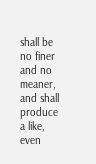shall be no finer and no meaner, and shall produce a like, even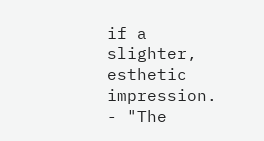if a slighter, esthetic impression. - "The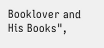Booklover and His Books",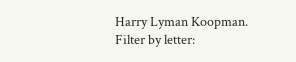Harry Lyman Koopman.
Filter by letter: